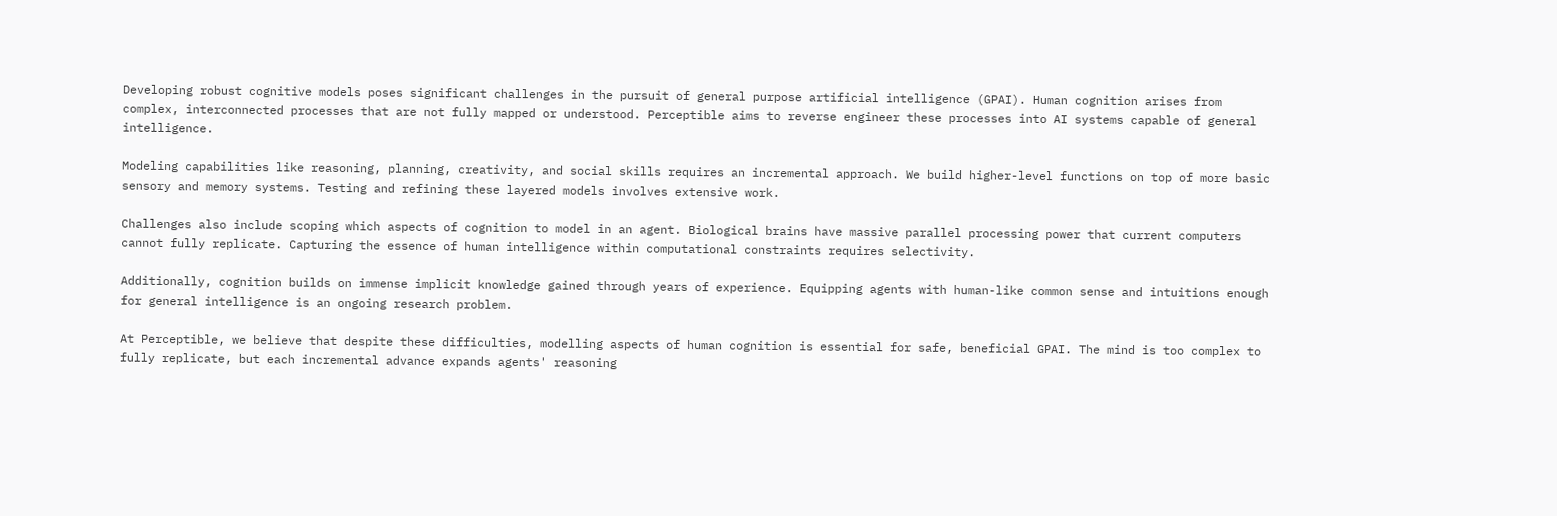Developing robust cognitive models poses significant challenges in the pursuit of general purpose artificial intelligence (GPAI). Human cognition arises from complex, interconnected processes that are not fully mapped or understood. Perceptible aims to reverse engineer these processes into AI systems capable of general intelligence.

Modeling capabilities like reasoning, planning, creativity, and social skills requires an incremental approach. We build higher-level functions on top of more basic sensory and memory systems. Testing and refining these layered models involves extensive work.

Challenges also include scoping which aspects of cognition to model in an agent. Biological brains have massive parallel processing power that current computers cannot fully replicate. Capturing the essence of human intelligence within computational constraints requires selectivity.

Additionally, cognition builds on immense implicit knowledge gained through years of experience. Equipping agents with human-like common sense and intuitions enough for general intelligence is an ongoing research problem.

At Perceptible, we believe that despite these difficulties, modelling aspects of human cognition is essential for safe, beneficial GPAI. The mind is too complex to fully replicate, but each incremental advance expands agents' reasoning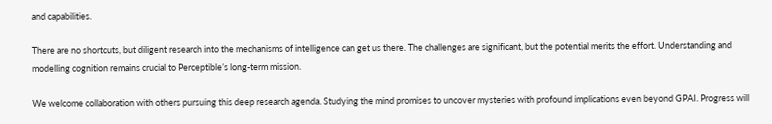and capabilities.

There are no shortcuts, but diligent research into the mechanisms of intelligence can get us there. The challenges are significant, but the potential merits the effort. Understanding and modelling cognition remains crucial to Perceptible’s long-term mission.

We welcome collaboration with others pursuing this deep research agenda. Studying the mind promises to uncover mysteries with profound implications even beyond GPAI. Progress will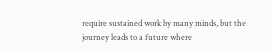require sustained work by many minds, but the journey leads to a future where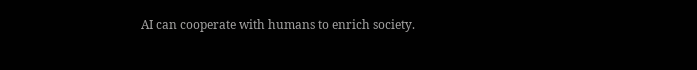AI can cooperate with humans to enrich society.